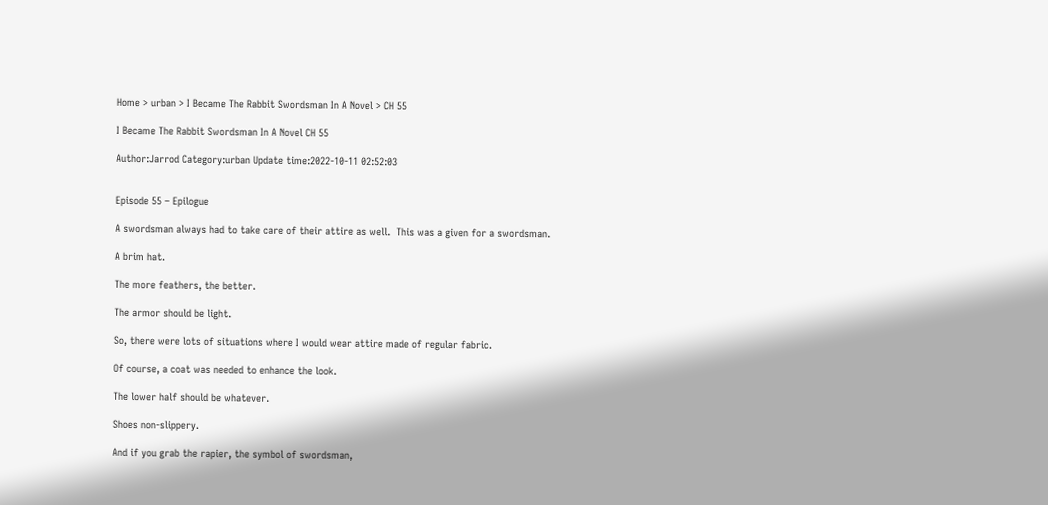Home > urban > I Became The Rabbit Swordsman In A Novel > CH 55

I Became The Rabbit Swordsman In A Novel CH 55

Author:Jarrod Category:urban Update time:2022-10-11 02:52:03


Episode 55 – Epilogue

A swordsman always had to take care of their attire as well.  This was a given for a swordsman.

A brim hat.

The more feathers, the better.

The armor should be light.

So, there were lots of situations where I would wear attire made of regular fabric.

Of course, a coat was needed to enhance the look.

The lower half should be whatever.

Shoes non-slippery.

And if you grab the rapier, the symbol of swordsman,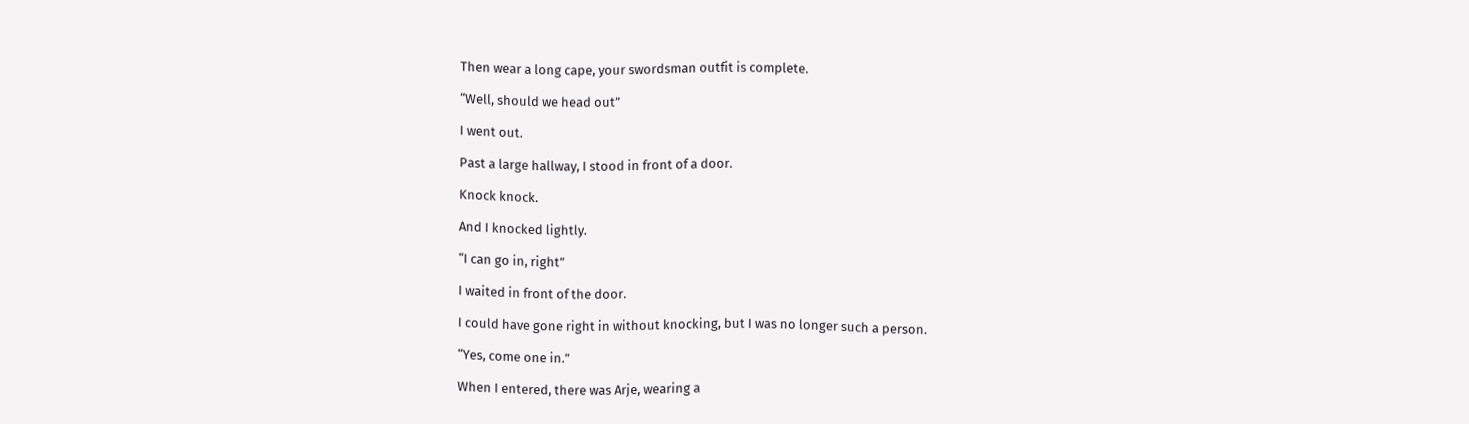Then wear a long cape, your swordsman outfit is complete.

“Well, should we head out”

I went out.

Past a large hallway, I stood in front of a door.

Knock knock.

And I knocked lightly.

“I can go in, right”

I waited in front of the door.

I could have gone right in without knocking, but I was no longer such a person.

“Yes, come one in.”

When I entered, there was Arje, wearing a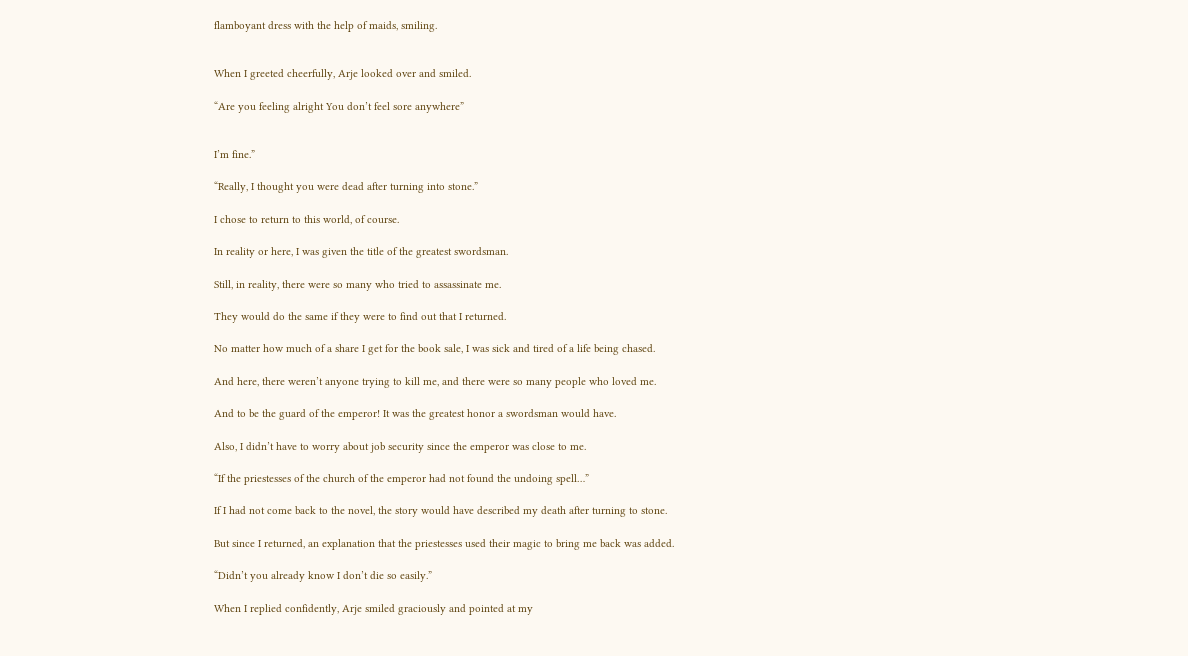flamboyant dress with the help of maids, smiling.


When I greeted cheerfully, Arje looked over and smiled.

“Are you feeling alright You don’t feel sore anywhere”


I’m fine.”

“Really, I thought you were dead after turning into stone.”

I chose to return to this world, of course.

In reality or here, I was given the title of the greatest swordsman.

Still, in reality, there were so many who tried to assassinate me.

They would do the same if they were to find out that I returned.

No matter how much of a share I get for the book sale, I was sick and tired of a life being chased.

And here, there weren’t anyone trying to kill me, and there were so many people who loved me.

And to be the guard of the emperor! It was the greatest honor a swordsman would have.

Also, I didn’t have to worry about job security since the emperor was close to me.

“If the priestesses of the church of the emperor had not found the undoing spell…”

If I had not come back to the novel, the story would have described my death after turning to stone.

But since I returned, an explanation that the priestesses used their magic to bring me back was added.

“Didn’t you already know I don’t die so easily.”

When I replied confidently, Arje smiled graciously and pointed at my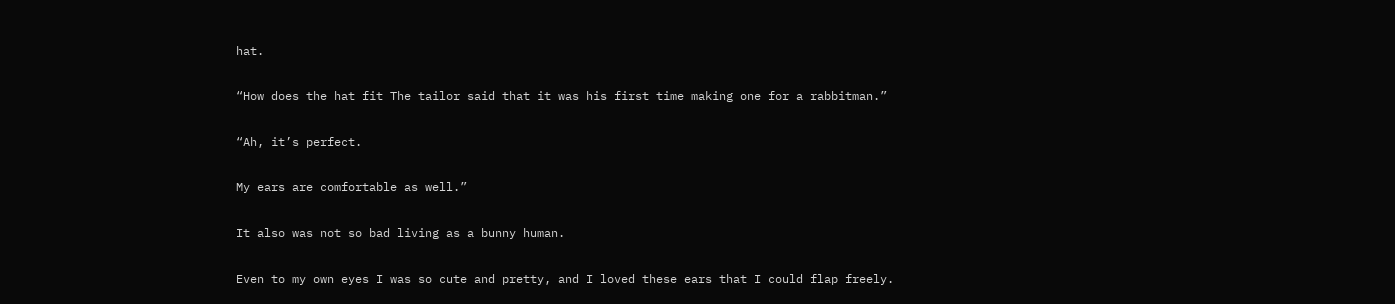hat.

“How does the hat fit The tailor said that it was his first time making one for a rabbitman.”

“Ah, it’s perfect.

My ears are comfortable as well.”

It also was not so bad living as a bunny human.

Even to my own eyes I was so cute and pretty, and I loved these ears that I could flap freely.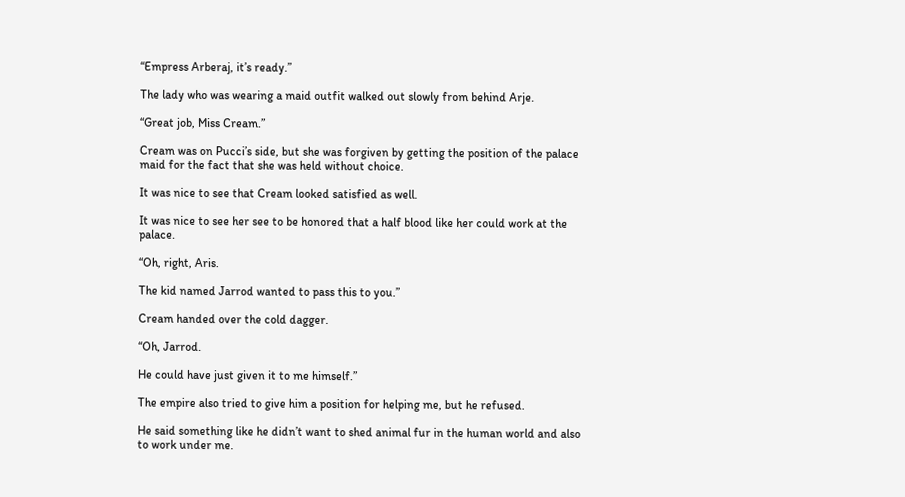“Empress Arberaj, it’s ready.”

The lady who was wearing a maid outfit walked out slowly from behind Arje.

“Great job, Miss Cream.”

Cream was on Pucci’s side, but she was forgiven by getting the position of the palace maid for the fact that she was held without choice.

It was nice to see that Cream looked satisfied as well.

It was nice to see her see to be honored that a half blood like her could work at the palace.

“Oh, right, Aris.

The kid named Jarrod wanted to pass this to you.”

Cream handed over the cold dagger.

“Oh, Jarrod.

He could have just given it to me himself.”

The empire also tried to give him a position for helping me, but he refused.

He said something like he didn’t want to shed animal fur in the human world and also to work under me.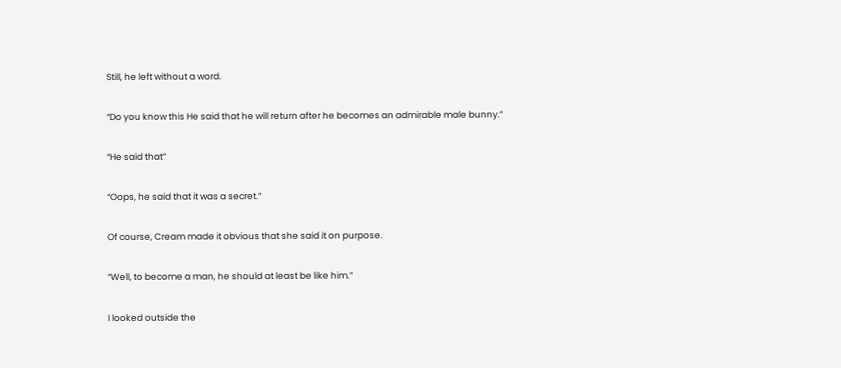Still, he left without a word.

“Do you know this He said that he will return after he becomes an admirable male bunny.”

“He said that”

“Oops, he said that it was a secret.”

Of course, Cream made it obvious that she said it on purpose.

“Well, to become a man, he should at least be like him.”

I looked outside the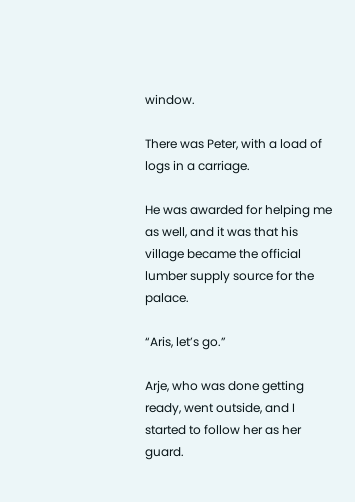window.

There was Peter, with a load of logs in a carriage.

He was awarded for helping me as well, and it was that his village became the official lumber supply source for the palace.

“Aris, let’s go.”

Arje, who was done getting ready, went outside, and I started to follow her as her guard.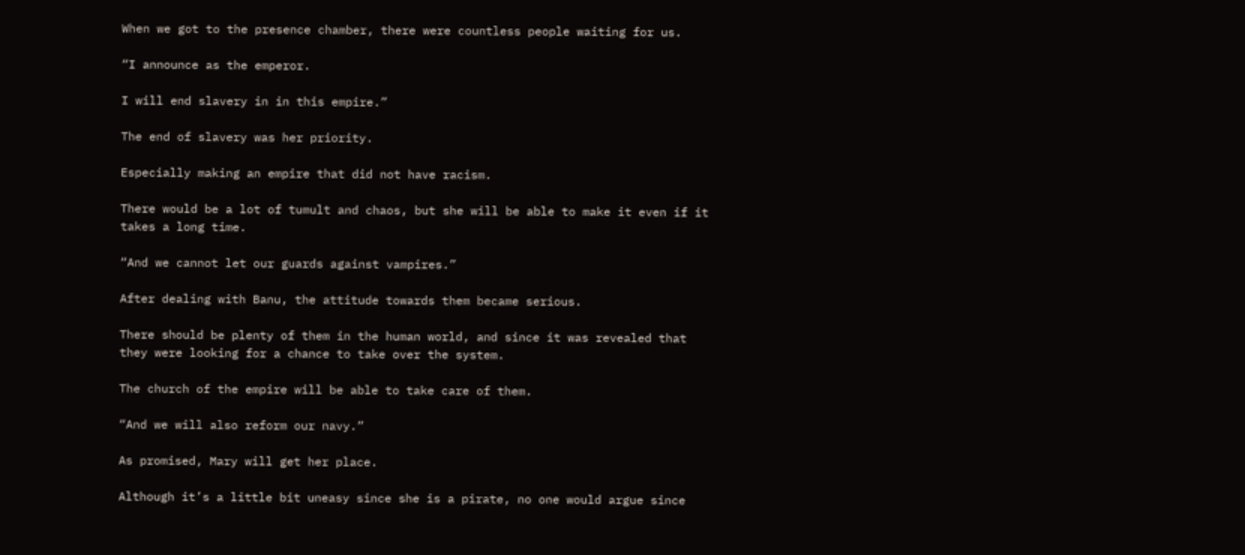When we got to the presence chamber, there were countless people waiting for us.

“I announce as the emperor.

I will end slavery in in this empire.”

The end of slavery was her priority.

Especially making an empire that did not have racism.

There would be a lot of tumult and chaos, but she will be able to make it even if it takes a long time.

“And we cannot let our guards against vampires.”

After dealing with Banu, the attitude towards them became serious.

There should be plenty of them in the human world, and since it was revealed that they were looking for a chance to take over the system.

The church of the empire will be able to take care of them.

“And we will also reform our navy.”

As promised, Mary will get her place.

Although it’s a little bit uneasy since she is a pirate, no one would argue since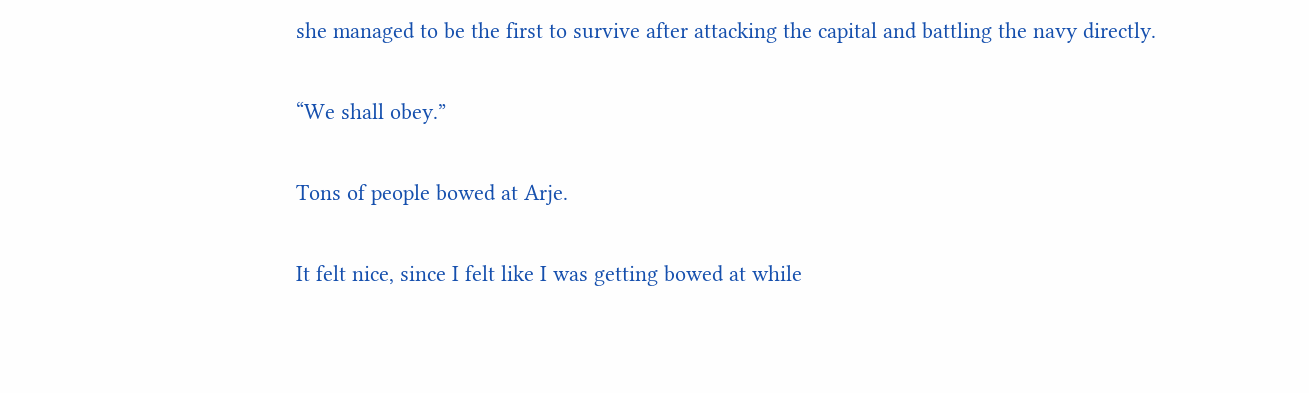she managed to be the first to survive after attacking the capital and battling the navy directly.

“We shall obey.”

Tons of people bowed at Arje.

It felt nice, since I felt like I was getting bowed at while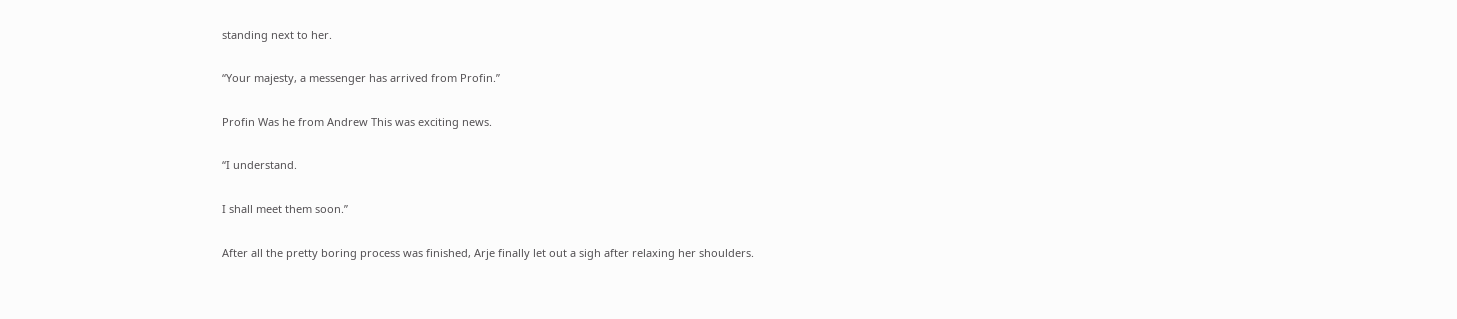standing next to her.

“Your majesty, a messenger has arrived from Profin.”

Profin Was he from Andrew This was exciting news.

“I understand.

I shall meet them soon.”

After all the pretty boring process was finished, Arje finally let out a sigh after relaxing her shoulders.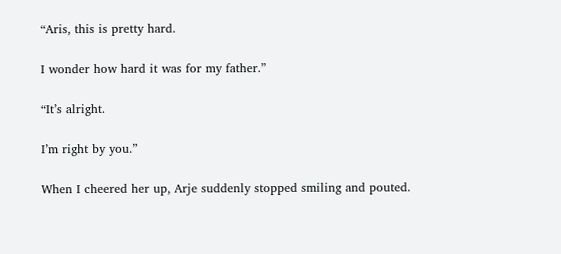“Aris, this is pretty hard.

I wonder how hard it was for my father.”

“It’s alright.

I’m right by you.”

When I cheered her up, Arje suddenly stopped smiling and pouted.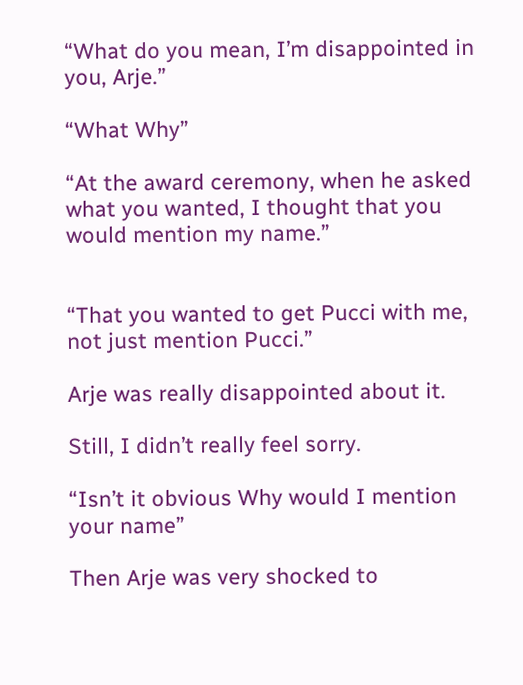“What do you mean, I’m disappointed in you, Arje.”

“What Why”

“At the award ceremony, when he asked what you wanted, I thought that you would mention my name.”


“That you wanted to get Pucci with me, not just mention Pucci.”

Arje was really disappointed about it.

Still, I didn’t really feel sorry.

“Isn’t it obvious Why would I mention your name”

Then Arje was very shocked to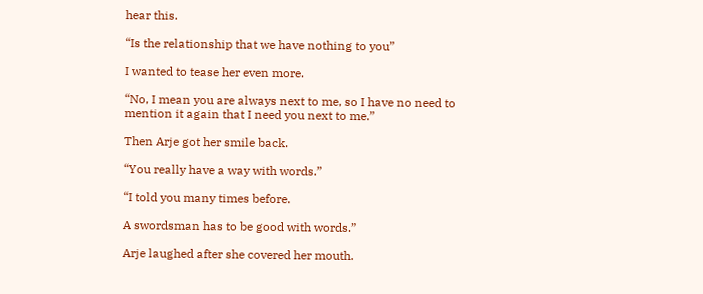hear this.

“Is the relationship that we have nothing to you”

I wanted to tease her even more.

“No, I mean you are always next to me, so I have no need to mention it again that I need you next to me.”

Then Arje got her smile back.

“You really have a way with words.”

“I told you many times before.

A swordsman has to be good with words.”

Arje laughed after she covered her mouth.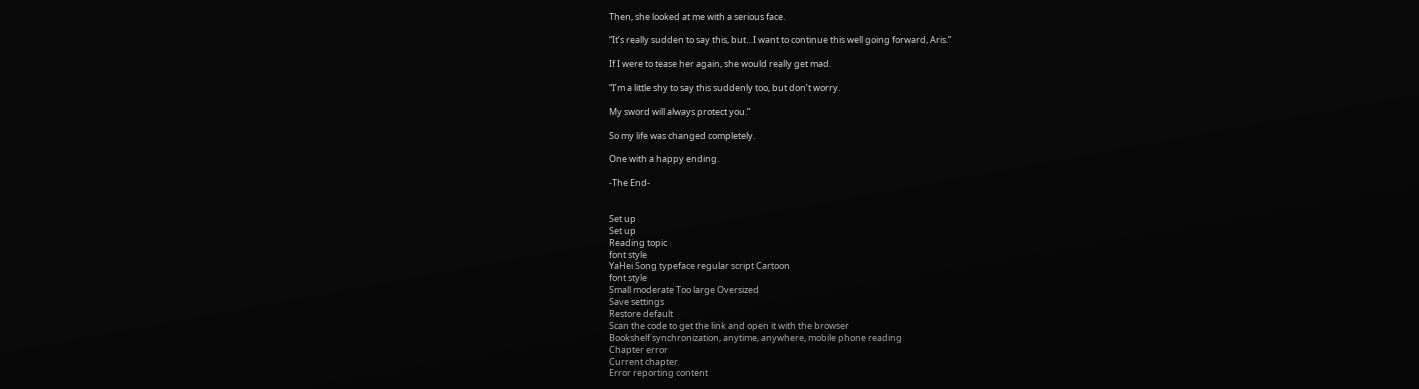Then, she looked at me with a serious face.

“It’s really sudden to say this, but…I want to continue this well going forward, Aris.”

If I were to tease her again, she would really get mad.

“I’m a little shy to say this suddenly too, but don’t worry.

My sword will always protect you.”

So my life was changed completely.

One with a happy ending.

-The End-


Set up
Set up
Reading topic
font style
YaHei Song typeface regular script Cartoon
font style
Small moderate Too large Oversized
Save settings
Restore default
Scan the code to get the link and open it with the browser
Bookshelf synchronization, anytime, anywhere, mobile phone reading
Chapter error
Current chapter
Error reporting content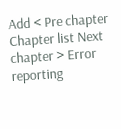Add < Pre chapter Chapter list Next chapter > Error reporting